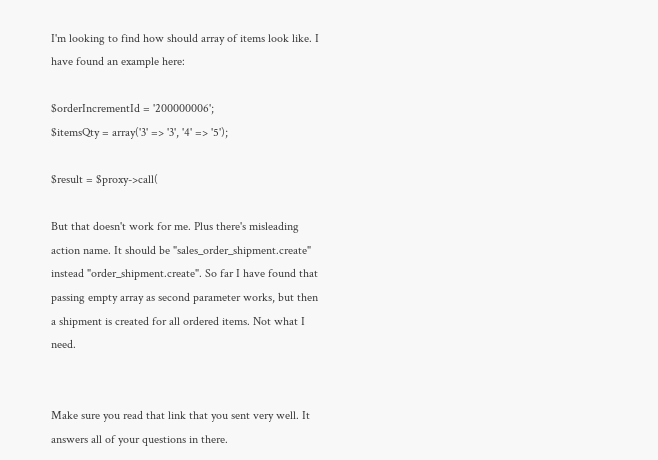I'm looking to find how should array of items look like. I have found an example here:

$orderIncrementId = '200000006';
$itemsQty = array('3' => '3', '4' => '5');

$result = $proxy->call(

But that doesn't work for me. Plus there's misleading action name. It should be "sales_order_shipment.create" instead "order_shipment.create". So far I have found that passing empty array as second parameter works, but then a shipment is created for all ordered items. Not what I need.


Make sure you read that link that you sent very well. It answers all of your questions in there.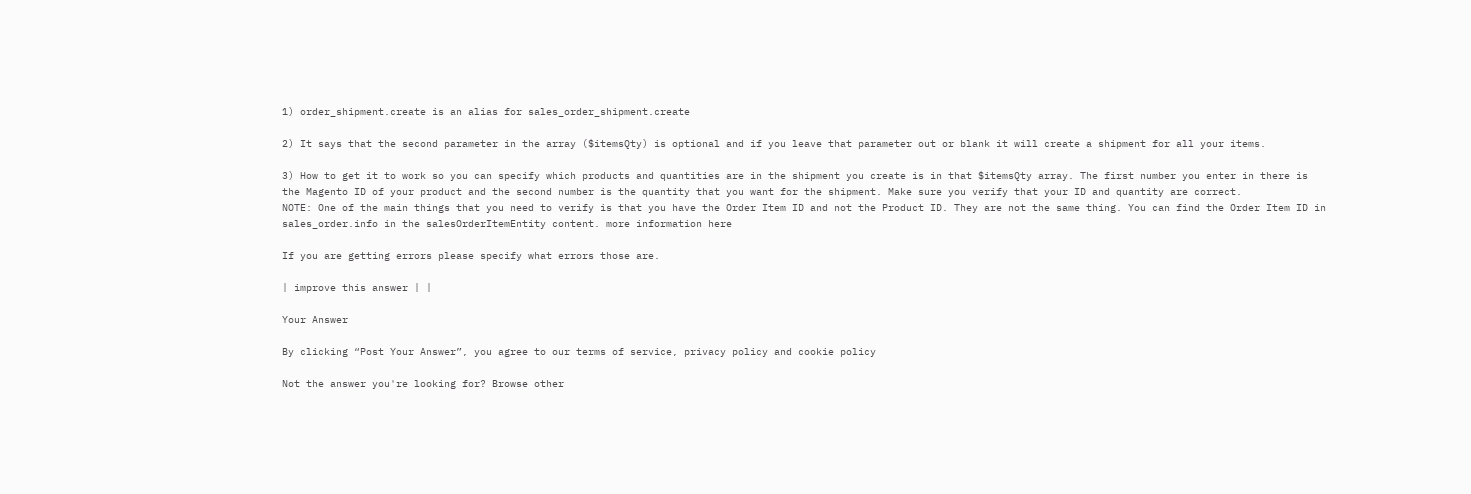1) order_shipment.create is an alias for sales_order_shipment.create

2) It says that the second parameter in the array ($itemsQty) is optional and if you leave that parameter out or blank it will create a shipment for all your items.

3) How to get it to work so you can specify which products and quantities are in the shipment you create is in that $itemsQty array. The first number you enter in there is the Magento ID of your product and the second number is the quantity that you want for the shipment. Make sure you verify that your ID and quantity are correct.
NOTE: One of the main things that you need to verify is that you have the Order Item ID and not the Product ID. They are not the same thing. You can find the Order Item ID in sales_order.info in the salesOrderItemEntity content. more information here

If you are getting errors please specify what errors those are.

| improve this answer | |

Your Answer

By clicking “Post Your Answer”, you agree to our terms of service, privacy policy and cookie policy

Not the answer you're looking for? Browse other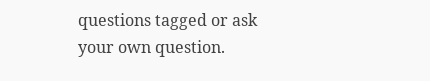questions tagged or ask your own question.